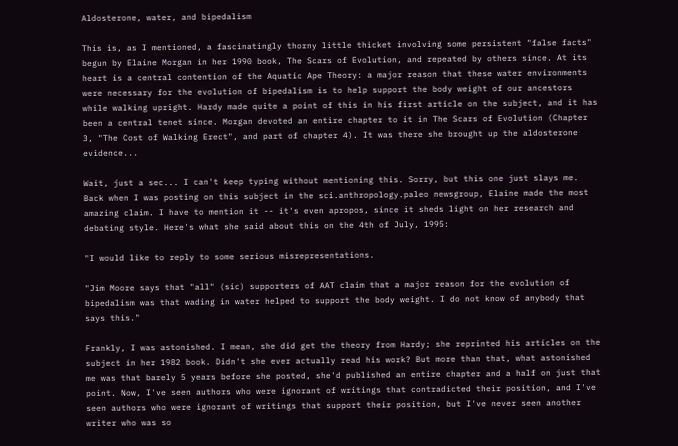Aldosterone, water, and bipedalism

This is, as I mentioned, a fascinatingly thorny little thicket involving some persistent "false facts" begun by Elaine Morgan in her 1990 book, The Scars of Evolution, and repeated by others since. At its heart is a central contention of the Aquatic Ape Theory: a major reason that these water environments were necessary for the evolution of bipedalism is to help support the body weight of our ancestors while walking upright. Hardy made quite a point of this in his first article on the subject, and it has been a central tenet since. Morgan devoted an entire chapter to it in The Scars of Evolution (Chapter 3, "The Cost of Walking Erect", and part of chapter 4). It was there she brought up the aldosterone evidence...

Wait, just a sec... I can't keep typing without mentioning this. Sorry, but this one just slays me. Back when I was posting on this subject in the sci.anthropology.paleo newsgroup, Elaine made the most amazing claim. I have to mention it -- it's even apropos, since it sheds light on her research and debating style. Here's what she said about this on the 4th of July, 1995:

"I would like to reply to some serious misrepresentations.

"Jim Moore says that "all" (sic) supporters of AAT claim that a major reason for the evolution of bipedalism was that wading in water helped to support the body weight. I do not know of anybody that says this."

Frankly, I was astonished. I mean, she did get the theory from Hardy; she reprinted his articles on the subject in her 1982 book. Didn't she ever actually read his work? But more than that, what astonished me was that barely 5 years before she posted, she'd published an entire chapter and a half on just that point. Now, I've seen authors who were ignorant of writings that contradicted their position, and I've seen authors who were ignorant of writings that support their position, but I've never seen another writer who was so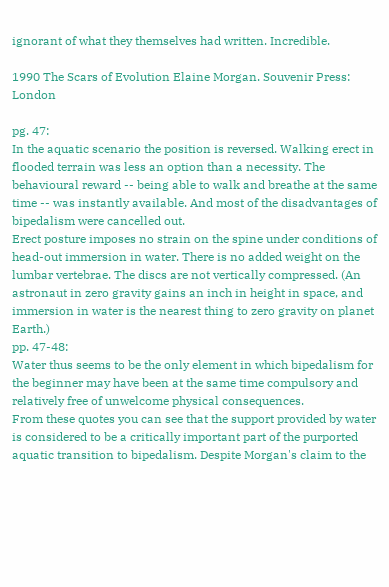ignorant of what they themselves had written. Incredible.

1990 The Scars of Evolution Elaine Morgan. Souvenir Press: London

pg. 47:
In the aquatic scenario the position is reversed. Walking erect in flooded terrain was less an option than a necessity. The behavioural reward -- being able to walk and breathe at the same time -- was instantly available. And most of the disadvantages of bipedalism were cancelled out.
Erect posture imposes no strain on the spine under conditions of head-out immersion in water. There is no added weight on the lumbar vertebrae. The discs are not vertically compressed. (An astronaut in zero gravity gains an inch in height in space, and immersion in water is the nearest thing to zero gravity on planet Earth.)
pp. 47-48:
Water thus seems to be the only element in which bipedalism for the beginner may have been at the same time compulsory and relatively free of unwelcome physical consequences.
From these quotes you can see that the support provided by water is considered to be a critically important part of the purported aquatic transition to bipedalism. Despite Morgan's claim to the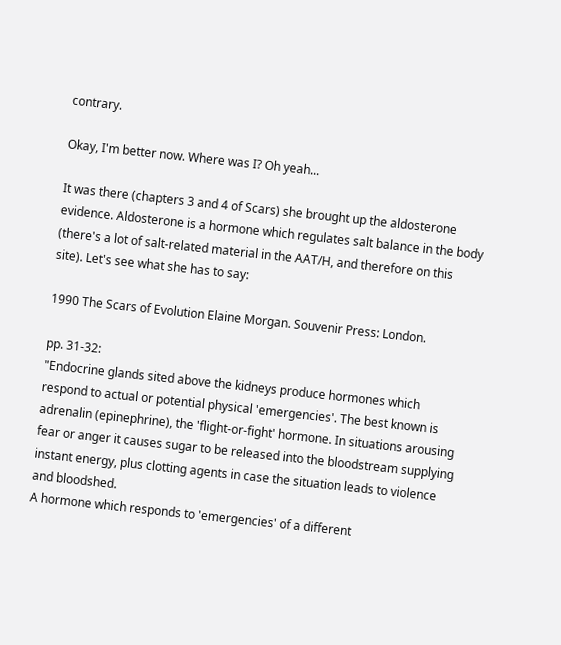contrary.

Okay, I'm better now. Where was I? Oh yeah...

It was there (chapters 3 and 4 of Scars) she brought up the aldosterone evidence. Aldosterone is a hormone which regulates salt balance in the body (there's a lot of salt-related material in the AAT/H, and therefore on this site). Let's see what she has to say:

1990 The Scars of Evolution Elaine Morgan. Souvenir Press: London.

pp. 31-32:
"Endocrine glands sited above the kidneys produce hormones which respond to actual or potential physical 'emergencies'. The best known is adrenalin (epinephrine), the 'flight-or-fight' hormone. In situations arousing fear or anger it causes sugar to be released into the bloodstream supplying instant energy, plus clotting agents in case the situation leads to violence and bloodshed.
A hormone which responds to 'emergencies' of a different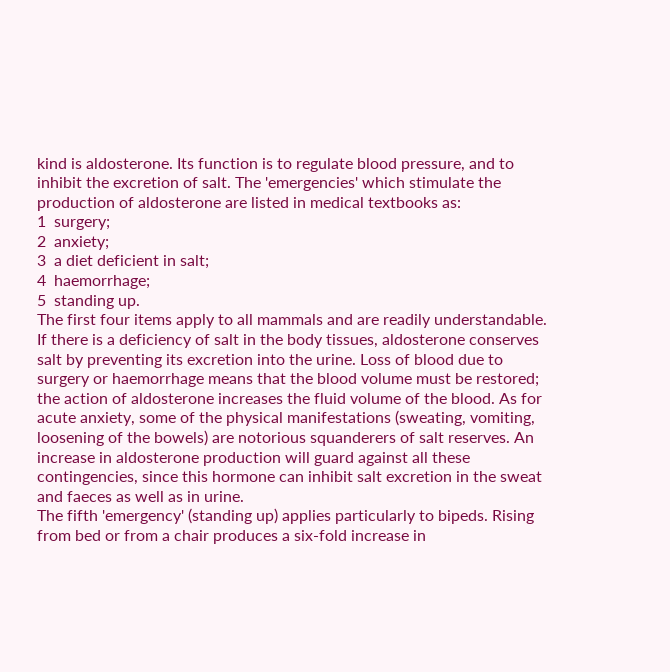kind is aldosterone. Its function is to regulate blood pressure, and to inhibit the excretion of salt. The 'emergencies' which stimulate the production of aldosterone are listed in medical textbooks as:
1  surgery;
2  anxiety;
3  a diet deficient in salt;
4  haemorrhage;
5  standing up.
The first four items apply to all mammals and are readily understandable. If there is a deficiency of salt in the body tissues, aldosterone conserves salt by preventing its excretion into the urine. Loss of blood due to surgery or haemorrhage means that the blood volume must be restored; the action of aldosterone increases the fluid volume of the blood. As for acute anxiety, some of the physical manifestations (sweating, vomiting, loosening of the bowels) are notorious squanderers of salt reserves. An increase in aldosterone production will guard against all these contingencies, since this hormone can inhibit salt excretion in the sweat and faeces as well as in urine.
The fifth 'emergency' (standing up) applies particularly to bipeds. Rising from bed or from a chair produces a six-fold increase in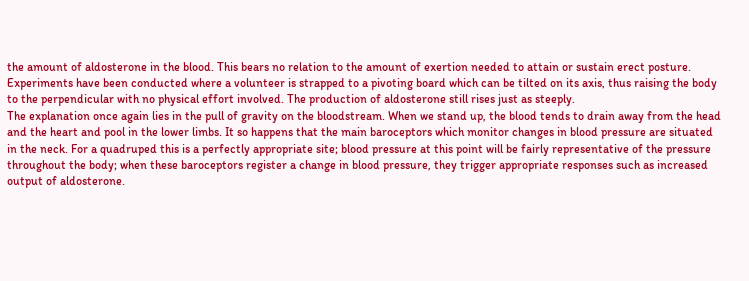the amount of aldosterone in the blood. This bears no relation to the amount of exertion needed to attain or sustain erect posture. Experiments have been conducted where a volunteer is strapped to a pivoting board which can be tilted on its axis, thus raising the body to the perpendicular with no physical effort involved. The production of aldosterone still rises just as steeply.
The explanation once again lies in the pull of gravity on the bloodstream. When we stand up, the blood tends to drain away from the head and the heart and pool in the lower limbs. It so happens that the main baroceptors which monitor changes in blood pressure are situated in the neck. For a quadruped this is a perfectly appropriate site; blood pressure at this point will be fairly representative of the pressure throughout the body; when these baroceptors register a change in blood pressure, they trigger appropriate responses such as increased output of aldosterone.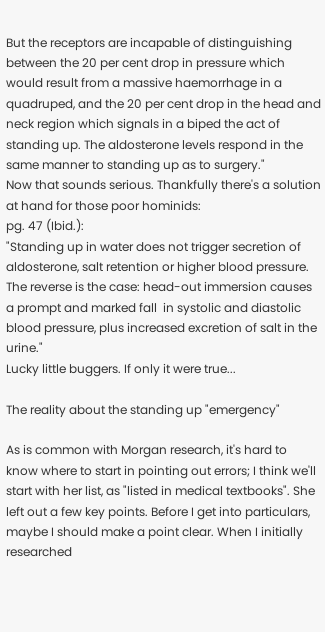But the receptors are incapable of distinguishing between the 20 per cent drop in pressure which would result from a massive haemorrhage in a quadruped, and the 20 per cent drop in the head and neck region which signals in a biped the act of standing up. The aldosterone levels respond in the same manner to standing up as to surgery."
Now that sounds serious. Thankfully there's a solution at hand for those poor hominids:
pg. 47 (Ibid.):
"Standing up in water does not trigger secretion of aldosterone, salt retention or higher blood pressure. The reverse is the case: head-out immersion causes a prompt and marked fall  in systolic and diastolic blood pressure, plus increased excretion of salt in the urine."
Lucky little buggers. If only it were true...

The reality about the standing up "emergency"

As is common with Morgan research, it's hard to know where to start in pointing out errors; I think we'll start with her list, as "listed in medical textbooks". She left out a few key points. Before I get into particulars, maybe I should make a point clear. When I initially researched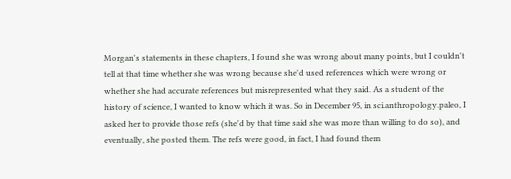Morgan's statements in these chapters, I found she was wrong about many points, but I couldn't tell at that time whether she was wrong because she'd used references which were wrong or whether she had accurate references but misrepresented what they said. As a student of the history of science, I wanted to know which it was. So in December 95, in sci.anthropology.paleo, I asked her to provide those refs (she'd by that time said she was more than willing to do so), and eventually, she posted them. The refs were good, in fact, I had found them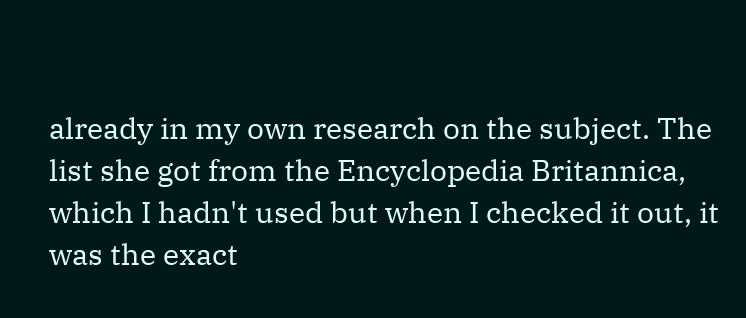already in my own research on the subject. The list she got from the Encyclopedia Britannica, which I hadn't used but when I checked it out, it was the exact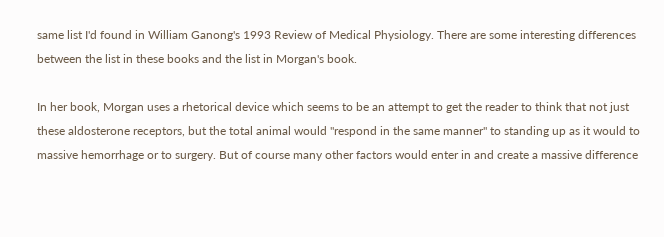same list I'd found in William Ganong's 1993 Review of Medical Physiology. There are some interesting differences between the list in these books and the list in Morgan's book.

In her book, Morgan uses a rhetorical device which seems to be an attempt to get the reader to think that not just these aldosterone receptors, but the total animal would "respond in the same manner" to standing up as it would to massive hemorrhage or to surgery. But of course many other factors would enter in and create a massive difference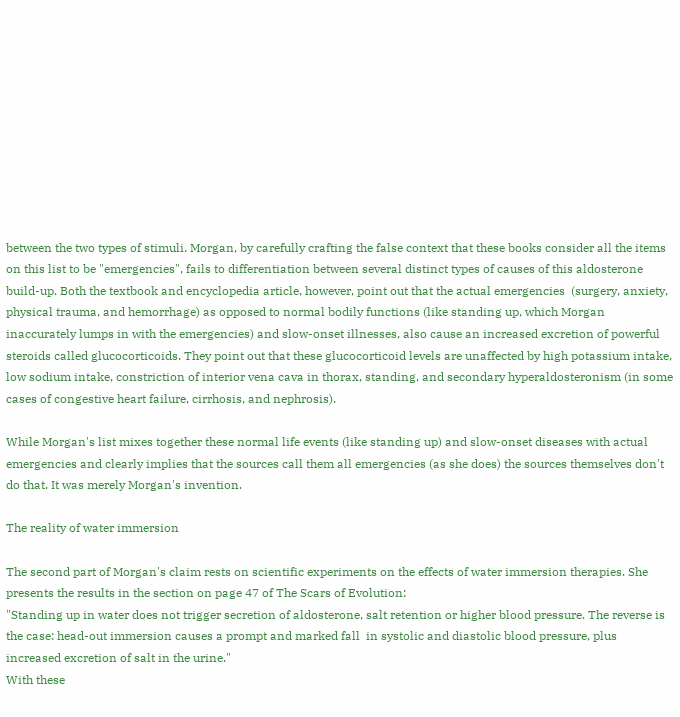between the two types of stimuli. Morgan, by carefully crafting the false context that these books consider all the items on this list to be "emergencies", fails to differentiation between several distinct types of causes of this aldosterone build-up. Both the textbook and encyclopedia article, however, point out that the actual emergencies  (surgery, anxiety, physical trauma, and hemorrhage) as opposed to normal bodily functions (like standing up, which Morgan inaccurately lumps in with the emergencies) and slow-onset illnesses, also cause an increased excretion of powerful steroids called glucocorticoids. They point out that these glucocorticoid levels are unaffected by high potassium intake, low sodium intake, constriction of interior vena cava in thorax, standing, and secondary hyperaldosteronism (in some cases of congestive heart failure, cirrhosis, and nephrosis).

While Morgan's list mixes together these normal life events (like standing up) and slow-onset diseases with actual emergencies and clearly implies that the sources call them all emergencies (as she does) the sources themselves don't do that. It was merely Morgan's invention.

The reality of water immersion

The second part of Morgan's claim rests on scientific experiments on the effects of water immersion therapies. She presents the results in the section on page 47 of The Scars of Evolution:
"Standing up in water does not trigger secretion of aldosterone, salt retention or higher blood pressure. The reverse is the case: head-out immersion causes a prompt and marked fall  in systolic and diastolic blood pressure, plus increased excretion of salt in the urine."
With these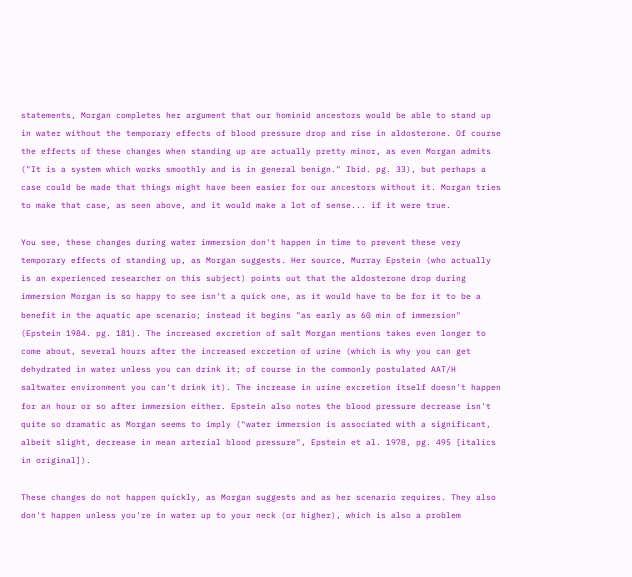statements, Morgan completes her argument that our hominid ancestors would be able to stand up in water without the temporary effects of blood pressure drop and rise in aldosterone. Of course the effects of these changes when standing up are actually pretty minor, as even Morgan admits ("It is a system which works smoothly and is in general benign." Ibid. pg. 33), but perhaps a case could be made that things might have been easier for our ancestors without it. Morgan tries to make that case, as seen above, and it would make a lot of sense... if it were true.

You see, these changes during water immersion don't happen in time to prevent these very temporary effects of standing up, as Morgan suggests. Her source, Murray Epstein (who actually is an experienced researcher on this subject) points out that the aldosterone drop during immersion Morgan is so happy to see isn't a quick one, as it would have to be for it to be a benefit in the aquatic ape scenario; instead it begins "as early as 60 min of immersion" (Epstein 1984. pg. 181). The increased excretion of salt Morgan mentions takes even longer to come about, several hours after the increased excretion of urine (which is why you can get dehydrated in water unless you can drink it; of course in the commonly postulated AAT/H saltwater environment you can't drink it). The increase in urine excretion itself doesn't happen for an hour or so after immersion either. Epstein also notes the blood pressure decrease isn't quite so dramatic as Morgan seems to imply ("water immersion is associated with a significant, albeit slight, decrease in mean arterial blood pressure", Epstein et al. 1978, pg. 495 [italics in original]).

These changes do not happen quickly, as Morgan suggests and as her scenario requires. They also don't happen unless you're in water up to your neck (or higher), which is also a problem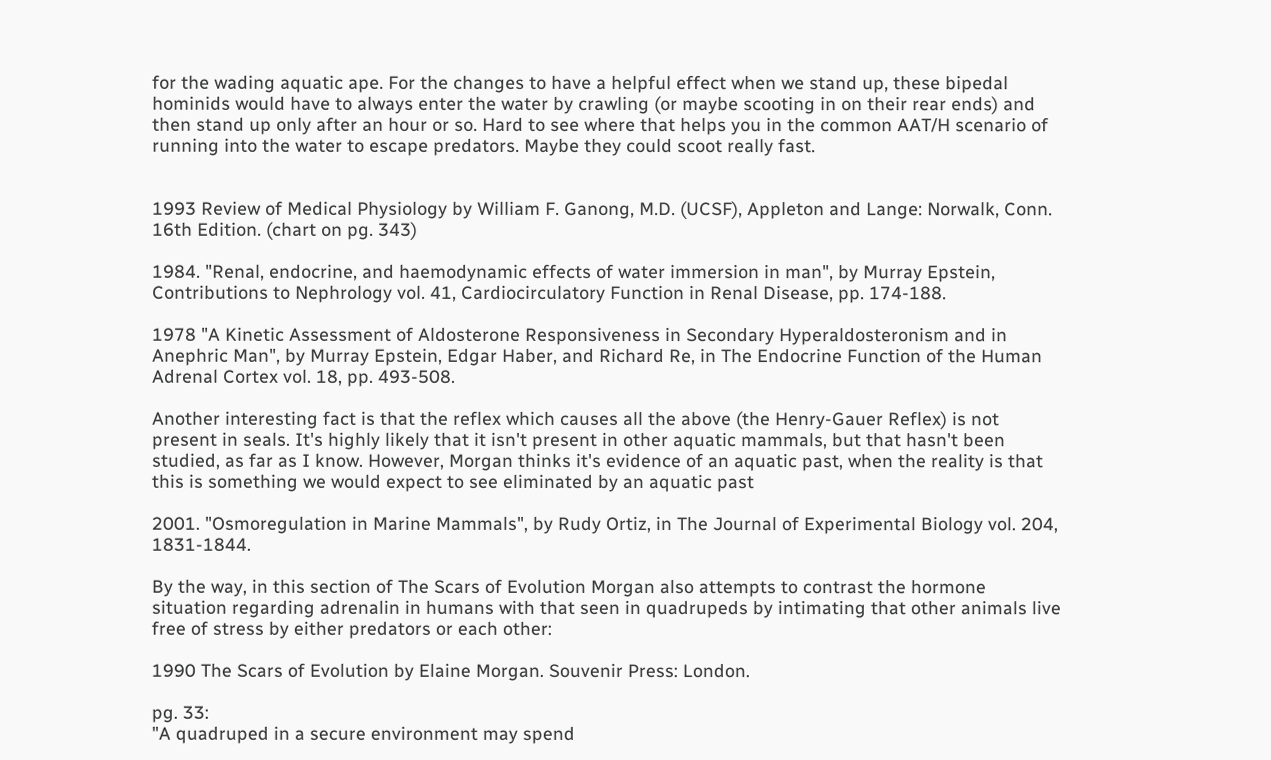for the wading aquatic ape. For the changes to have a helpful effect when we stand up, these bipedal hominids would have to always enter the water by crawling (or maybe scooting in on their rear ends) and then stand up only after an hour or so. Hard to see where that helps you in the common AAT/H scenario of running into the water to escape predators. Maybe they could scoot really fast.


1993 Review of Medical Physiology by William F. Ganong, M.D. (UCSF), Appleton and Lange: Norwalk, Conn. 16th Edition. (chart on pg. 343)

1984. "Renal, endocrine, and haemodynamic effects of water immersion in man", by Murray Epstein, Contributions to Nephrology vol. 41, Cardiocirculatory Function in Renal Disease, pp. 174-188.

1978 "A Kinetic Assessment of Aldosterone Responsiveness in Secondary Hyperaldosteronism and in Anephric Man", by Murray Epstein, Edgar Haber, and Richard Re, in The Endocrine Function of the Human Adrenal Cortex vol. 18, pp. 493-508.

Another interesting fact is that the reflex which causes all the above (the Henry-Gauer Reflex) is not present in seals. It's highly likely that it isn't present in other aquatic mammals, but that hasn't been studied, as far as I know. However, Morgan thinks it's evidence of an aquatic past, when the reality is that this is something we would expect to see eliminated by an aquatic past

2001. "Osmoregulation in Marine Mammals", by Rudy Ortiz, in The Journal of Experimental Biology vol. 204, 1831-1844.

By the way, in this section of The Scars of Evolution Morgan also attempts to contrast the hormone situation regarding adrenalin in humans with that seen in quadrupeds by intimating that other animals live free of stress by either predators or each other:

1990 The Scars of Evolution by Elaine Morgan. Souvenir Press: London.

pg. 33:
"A quadruped in a secure environment may spend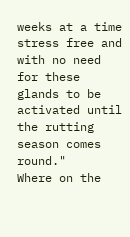weeks at a time stress free and with no need for these glands to be activated until the rutting season comes round."
Where on the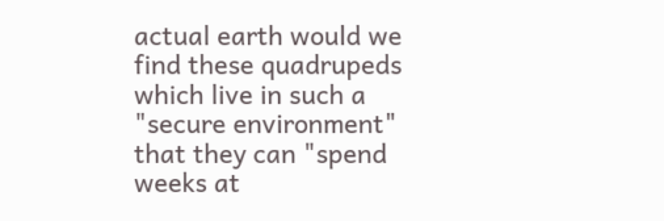actual earth would we find these quadrupeds which live in such a "secure environment" that they can "spend weeks at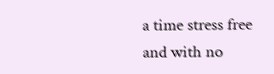a time stress free and with no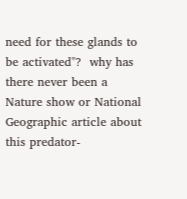need for these glands to be activated"?  why has there never been a Nature show or National Geographic article about this predator-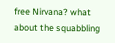free Nirvana? what about the squabbling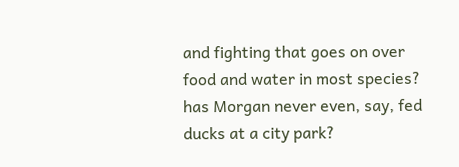and fighting that goes on over food and water in most species?  has Morgan never even, say, fed ducks at a city park?